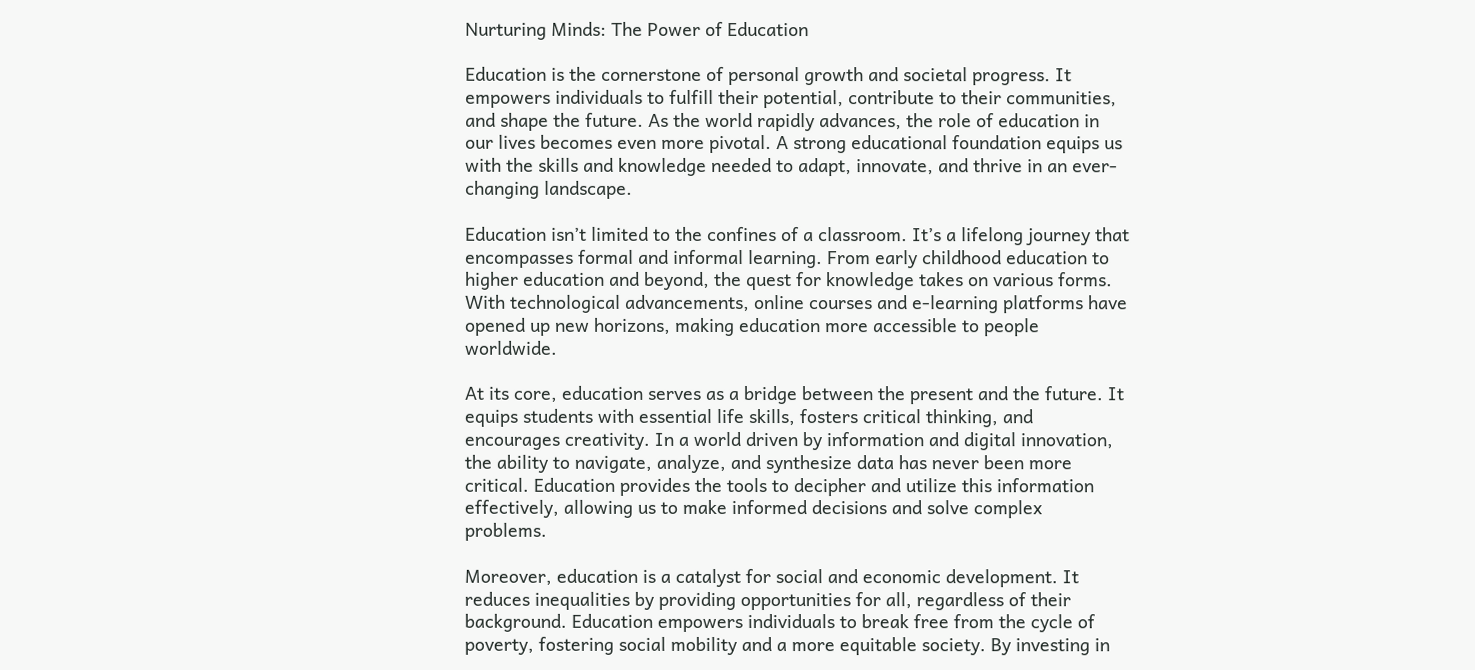Nurturing Minds: The Power of Education

Education is the cornerstone of personal growth and societal progress. It empowers individuals to fulfill their potential, contribute to their communities, and shape the future. As the world rapidly advances, the role of education in our lives becomes even more pivotal. A strong educational foundation equips us with the skills and knowledge needed to adapt, innovate, and thrive in an ever-changing landscape.

Education isn’t limited to the confines of a classroom. It’s a lifelong journey that encompasses formal and informal learning. From early childhood education to higher education and beyond, the quest for knowledge takes on various forms. With technological advancements, online courses and e-learning platforms have opened up new horizons, making education more accessible to people worldwide.

At its core, education serves as a bridge between the present and the future. It equips students with essential life skills, fosters critical thinking, and encourages creativity. In a world driven by information and digital innovation, the ability to navigate, analyze, and synthesize data has never been more critical. Education provides the tools to decipher and utilize this information effectively, allowing us to make informed decisions and solve complex problems.

Moreover, education is a catalyst for social and economic development. It reduces inequalities by providing opportunities for all, regardless of their background. Education empowers individuals to break free from the cycle of poverty, fostering social mobility and a more equitable society. By investing in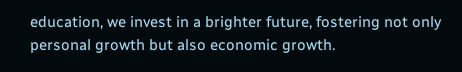education, we invest in a brighter future, fostering not only personal growth but also economic growth.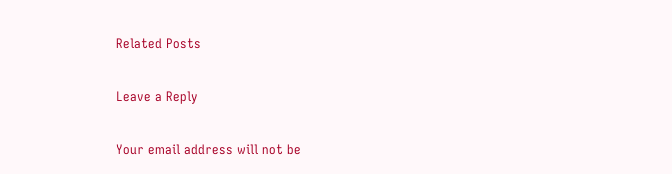Related Posts

Leave a Reply

Your email address will not be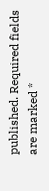published. Required fields are marked *